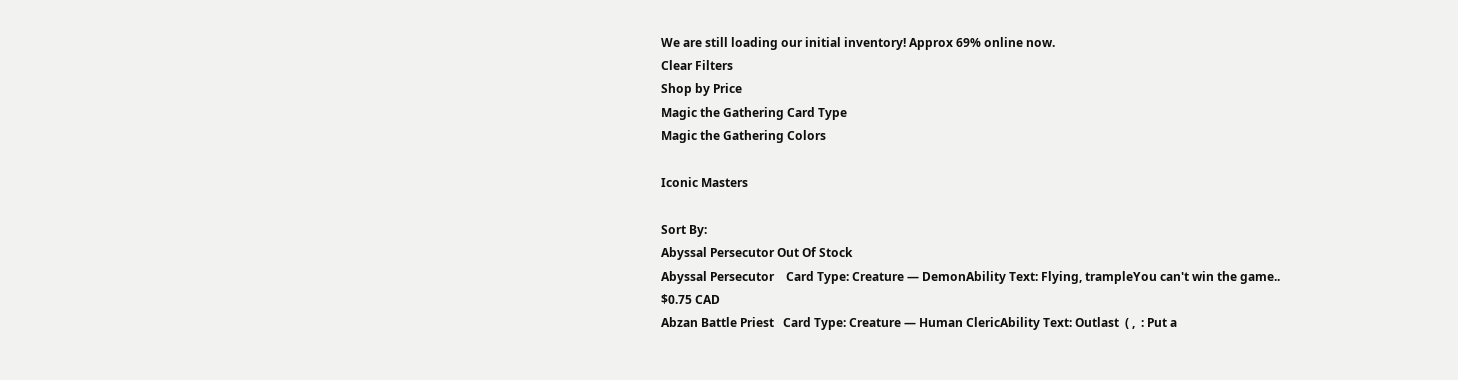We are still loading our initial inventory! Approx 69% online now.
Clear Filters
Shop by Price
Magic the Gathering Card Type
Magic the Gathering Colors

Iconic Masters

Sort By:
Abyssal Persecutor Out Of Stock
Abyssal Persecutor    Card Type: Creature — DemonAbility Text: Flying, trampleYou can't win the game..
$0.75 CAD
Abzan Battle Priest   Card Type: Creature — Human ClericAbility Text: Outlast  ( ,  : Put a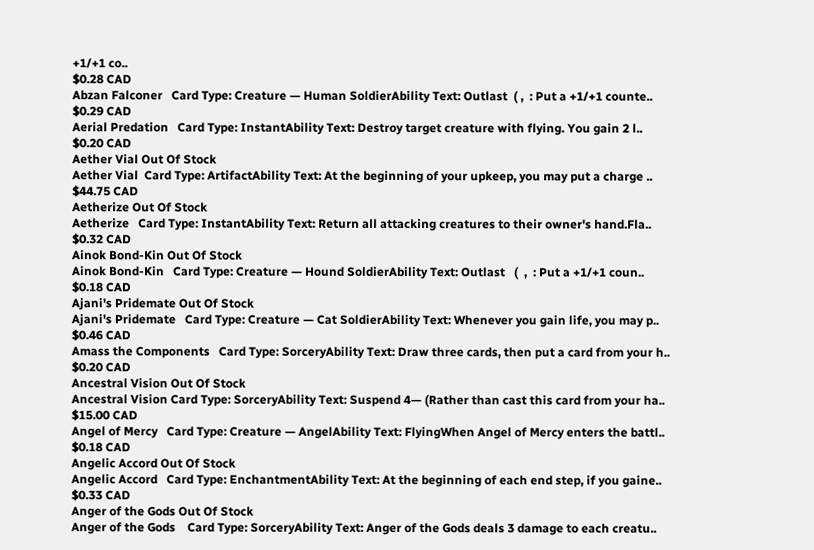+1/+1 co..
$0.28 CAD
Abzan Falconer   Card Type: Creature — Human SoldierAbility Text: Outlast  ( ,  : Put a +1/+1 counte..
$0.29 CAD
Aerial Predation   Card Type: InstantAbility Text: Destroy target creature with flying. You gain 2 l..
$0.20 CAD
Aether Vial Out Of Stock
Aether Vial  Card Type: ArtifactAbility Text: At the beginning of your upkeep, you may put a charge ..
$44.75 CAD
Aetherize Out Of Stock
Aetherize   Card Type: InstantAbility Text: Return all attacking creatures to their owner's hand.Fla..
$0.32 CAD
Ainok Bond-Kin Out Of Stock
Ainok Bond-Kin   Card Type: Creature — Hound SoldierAbility Text: Outlast   (  ,  : Put a +1/+1 coun..
$0.18 CAD
Ajani's Pridemate Out Of Stock
Ajani's Pridemate   Card Type: Creature — Cat SoldierAbility Text: Whenever you gain life, you may p..
$0.46 CAD
Amass the Components   Card Type: SorceryAbility Text: Draw three cards, then put a card from your h..
$0.20 CAD
Ancestral Vision Out Of Stock
Ancestral Vision Card Type: SorceryAbility Text: Suspend 4— (Rather than cast this card from your ha..
$15.00 CAD
Angel of Mercy   Card Type: Creature — AngelAbility Text: FlyingWhen Angel of Mercy enters the battl..
$0.18 CAD
Angelic Accord Out Of Stock
Angelic Accord   Card Type: EnchantmentAbility Text: At the beginning of each end step, if you gaine..
$0.33 CAD
Anger of the Gods Out Of Stock
Anger of the Gods    Card Type: SorceryAbility Text: Anger of the Gods deals 3 damage to each creatu..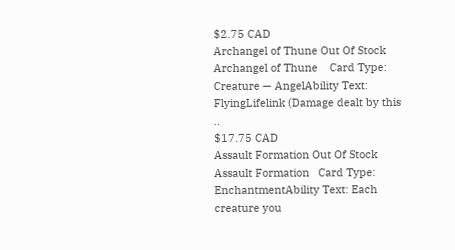$2.75 CAD
Archangel of Thune Out Of Stock
Archangel of Thune    Card Type: Creature — AngelAbility Text: FlyingLifelink (Damage dealt by this ..
$17.75 CAD
Assault Formation Out Of Stock
Assault Formation   Card Type: EnchantmentAbility Text: Each creature you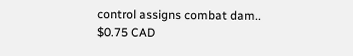control assigns combat dam..
$0.75 CAD